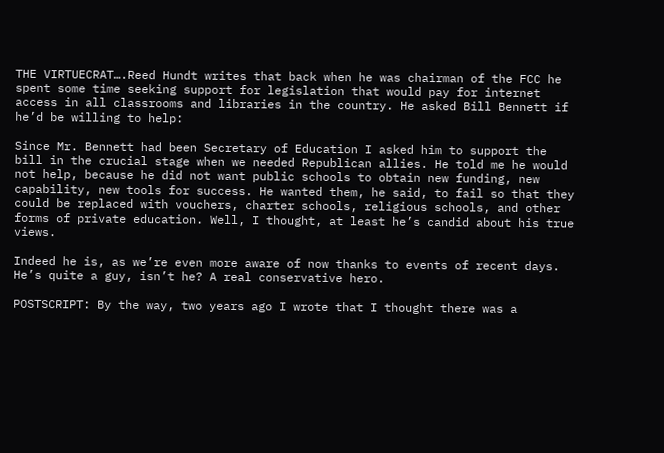THE VIRTUECRAT….Reed Hundt writes that back when he was chairman of the FCC he spent some time seeking support for legislation that would pay for internet access in all classrooms and libraries in the country. He asked Bill Bennett if he’d be willing to help:

Since Mr. Bennett had been Secretary of Education I asked him to support the bill in the crucial stage when we needed Republican allies. He told me he would not help, because he did not want public schools to obtain new funding, new capability, new tools for success. He wanted them, he said, to fail so that they could be replaced with vouchers, charter schools, religious schools, and other forms of private education. Well, I thought, at least he’s candid about his true views.

Indeed he is, as we’re even more aware of now thanks to events of recent days. He’s quite a guy, isn’t he? A real conservative hero.

POSTSCRIPT: By the way, two years ago I wrote that I thought there was a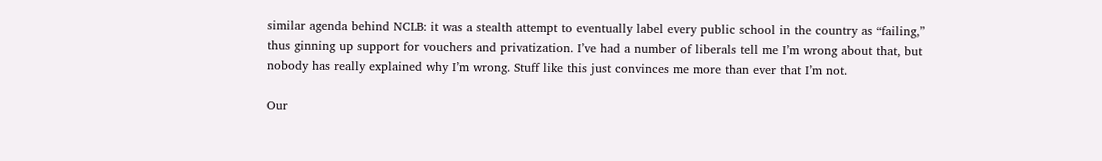similar agenda behind NCLB: it was a stealth attempt to eventually label every public school in the country as “failing,” thus ginning up support for vouchers and privatization. I’ve had a number of liberals tell me I’m wrong about that, but nobody has really explained why I’m wrong. Stuff like this just convinces me more than ever that I’m not.

Our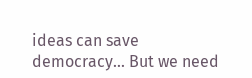ideas can save democracy... But we need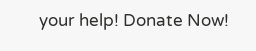your help! Donate Now!